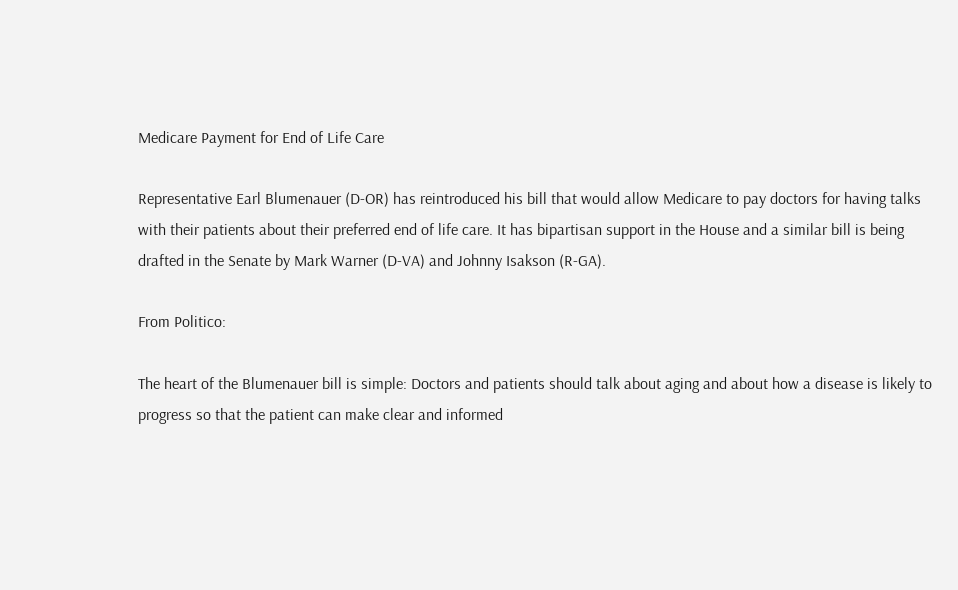Medicare Payment for End of Life Care

Representative Earl Blumenauer (D-OR) has reintroduced his bill that would allow Medicare to pay doctors for having talks with their patients about their preferred end of life care. It has bipartisan support in the House and a similar bill is being drafted in the Senate by Mark Warner (D-VA) and Johnny Isakson (R-GA).

From Politico:

The heart of the Blumenauer bill is simple: Doctors and patients should talk about aging and about how a disease is likely to progress so that the patient can make clear and informed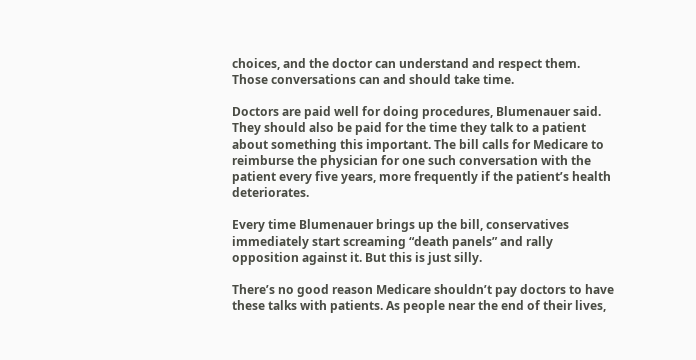choices, and the doctor can understand and respect them. Those conversations can and should take time.

Doctors are paid well for doing procedures, Blumenauer said. They should also be paid for the time they talk to a patient about something this important. The bill calls for Medicare to reimburse the physician for one such conversation with the patient every five years, more frequently if the patient’s health deteriorates.

Every time Blumenauer brings up the bill, conservatives immediately start screaming “death panels” and rally opposition against it. But this is just silly.

There’s no good reason Medicare shouldn’t pay doctors to have these talks with patients. As people near the end of their lives,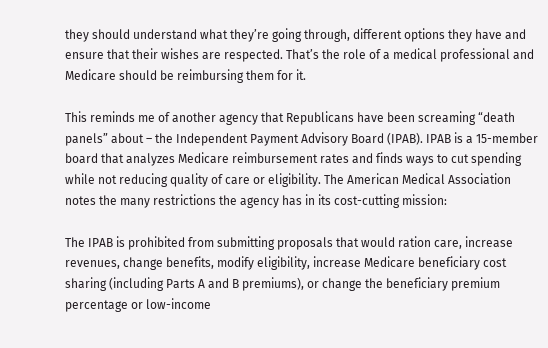they should understand what they’re going through, different options they have and ensure that their wishes are respected. That’s the role of a medical professional and Medicare should be reimbursing them for it.

This reminds me of another agency that Republicans have been screaming “death panels” about – the Independent Payment Advisory Board (IPAB). IPAB is a 15-member board that analyzes Medicare reimbursement rates and finds ways to cut spending while not reducing quality of care or eligibility. The American Medical Association notes the many restrictions the agency has in its cost-cutting mission:

The IPAB is prohibited from submitting proposals that would ration care, increase revenues, change benefits, modify eligibility, increase Medicare beneficiary cost sharing (including Parts A and B premiums), or change the beneficiary premium percentage or low-income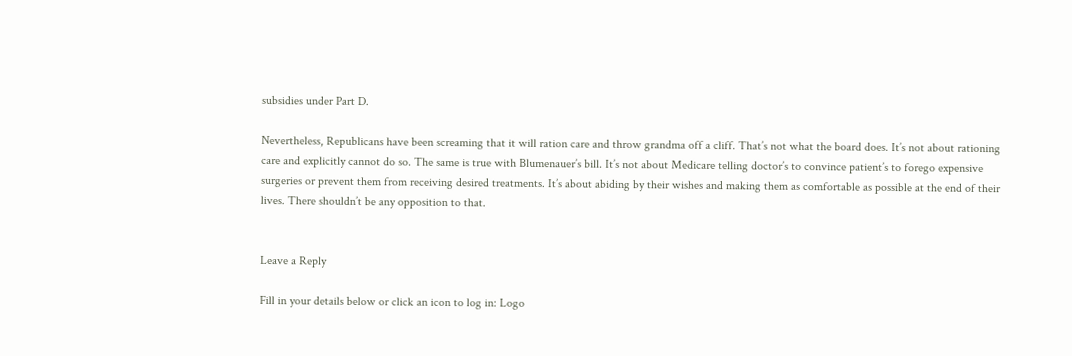subsidies under Part D.

Nevertheless, Republicans have been screaming that it will ration care and throw grandma off a cliff. That’s not what the board does. It’s not about rationing care and explicitly cannot do so. The same is true with Blumenauer’s bill. It’s not about Medicare telling doctor’s to convince patient’s to forego expensive surgeries or prevent them from receiving desired treatments. It’s about abiding by their wishes and making them as comfortable as possible at the end of their lives. There shouldn’t be any opposition to that.


Leave a Reply

Fill in your details below or click an icon to log in: Logo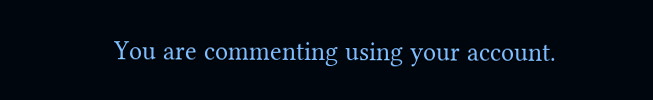You are commenting using your account.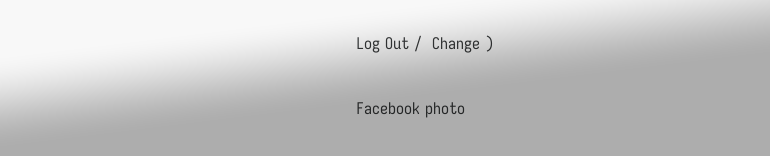Log Out /  Change )

Facebook photo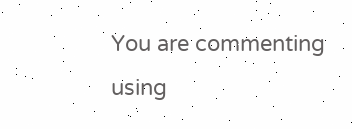You are commenting using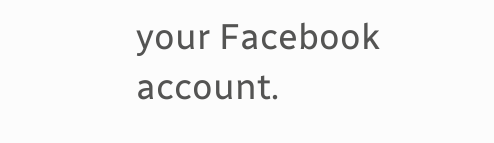your Facebook account.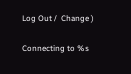Log Out /  Change )

Connecting to %s